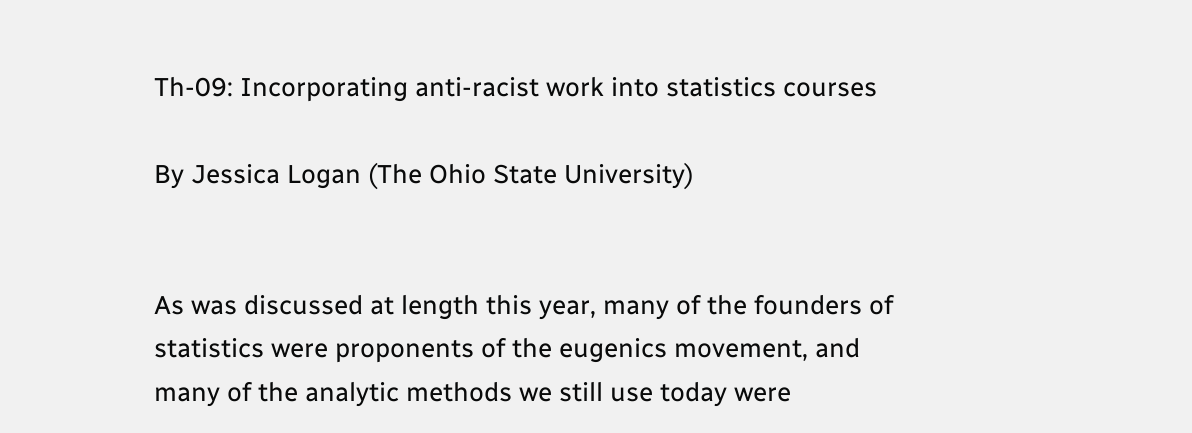Th-09: Incorporating anti-racist work into statistics courses

By Jessica Logan (The Ohio State University)


As was discussed at length this year, many of the founders of statistics were proponents of the eugenics movement, and many of the analytic methods we still use today were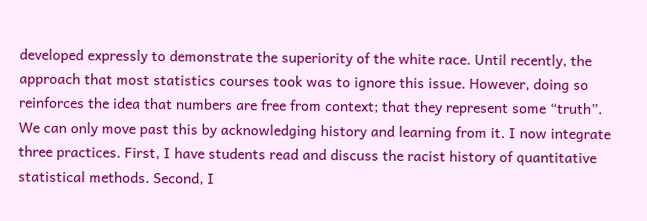developed expressly to demonstrate the superiority of the white race. Until recently, the approach that most statistics courses took was to ignore this issue. However, doing so reinforces the idea that numbers are free from context; that they represent some “truth”. We can only move past this by acknowledging history and learning from it. I now integrate three practices. First, I have students read and discuss the racist history of quantitative statistical methods. Second, I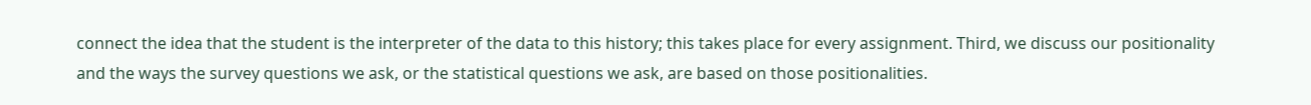connect the idea that the student is the interpreter of the data to this history; this takes place for every assignment. Third, we discuss our positionality and the ways the survey questions we ask, or the statistical questions we ask, are based on those positionalities.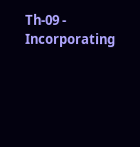Th-09 - Incorporating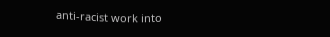anti-racist work into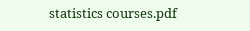statistics courses.pdf